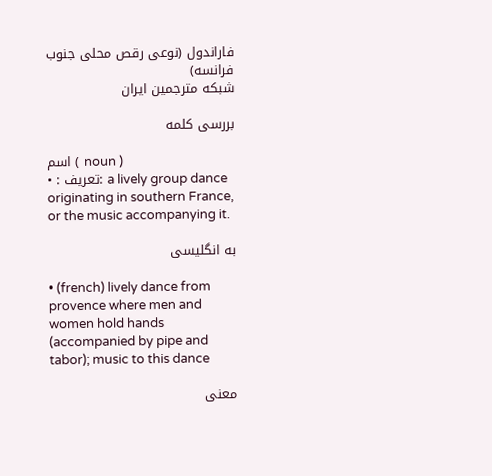فاراندول (نوعی رقص محلی جنوب فرانسه)
شبکه مترجمین ایران

بررسی کلمه

اسم ( noun )
• : تعریف: a lively group dance originating in southern France, or the music accompanying it.

به انگلیسی

• (french) lively dance from provence where men and women hold hands (accompanied by pipe and tabor); music to this dance

معنی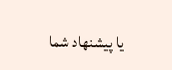یا پیشنهاد شما